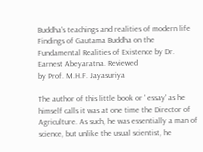Buddha's teachings and realities of modern life
Findings of Gautama Buddha on the Fundamental Realities of Existence by Dr. Earnest Abeyaratna. Reviewed
by Prof. M.H.F. Jayasuriya

The author of this little book or ' essay' as he himself calls it was at one time the Director of Agriculture. As such, he was essentially a man of science, but unlike the usual scientist, he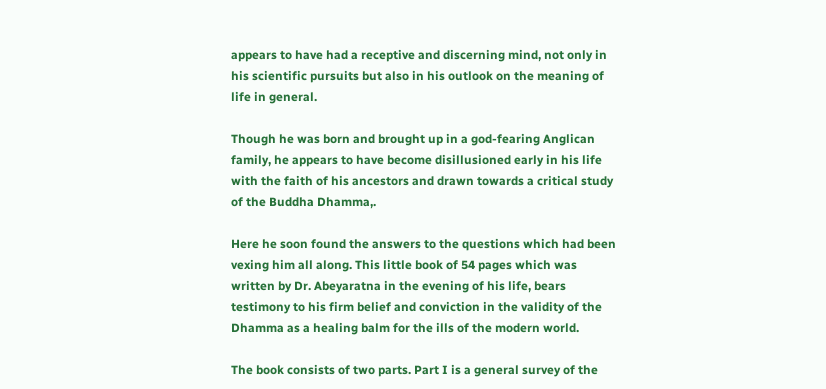appears to have had a receptive and discerning mind, not only in his scientific pursuits but also in his outlook on the meaning of life in general.

Though he was born and brought up in a god-fearing Anglican family, he appears to have become disillusioned early in his life with the faith of his ancestors and drawn towards a critical study of the Buddha Dhamma,.

Here he soon found the answers to the questions which had been vexing him all along. This little book of 54 pages which was written by Dr. Abeyaratna in the evening of his life, bears testimony to his firm belief and conviction in the validity of the Dhamma as a healing balm for the ills of the modern world.

The book consists of two parts. Part I is a general survey of the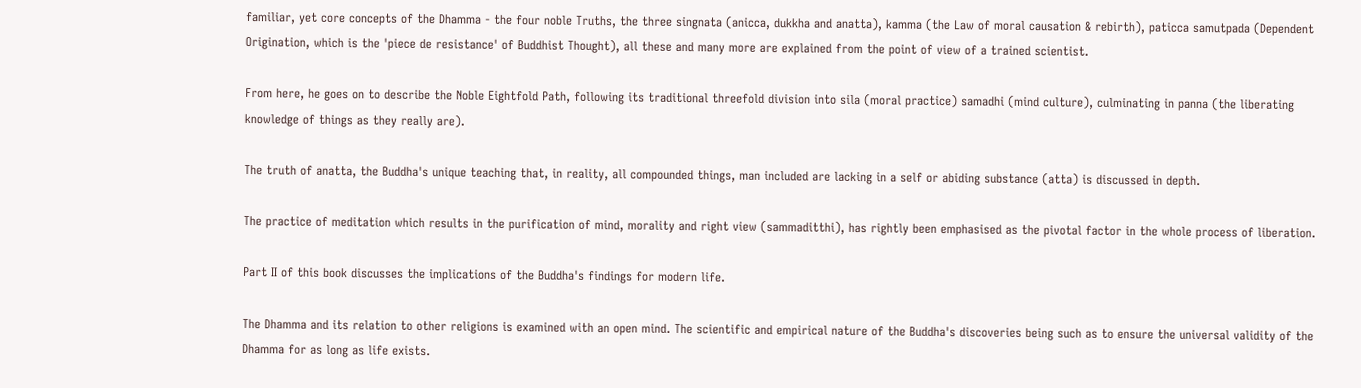familiar, yet core concepts of the Dhamma - the four noble Truths, the three singnata (anicca, dukkha and anatta), kamma (the Law of moral causation & rebirth), paticca samutpada (Dependent Origination, which is the 'piece de resistance' of Buddhist Thought), all these and many more are explained from the point of view of a trained scientist.

From here, he goes on to describe the Noble Eightfold Path, following its traditional threefold division into sila (moral practice) samadhi (mind culture), culminating in panna (the liberating knowledge of things as they really are).

The truth of anatta, the Buddha's unique teaching that, in reality, all compounded things, man included are lacking in a self or abiding substance (atta) is discussed in depth.

The practice of meditation which results in the purification of mind, morality and right view (sammaditthi), has rightly been emphasised as the pivotal factor in the whole process of liberation.

Part II of this book discusses the implications of the Buddha's findings for modern life.

The Dhamma and its relation to other religions is examined with an open mind. The scientific and empirical nature of the Buddha's discoveries being such as to ensure the universal validity of the Dhamma for as long as life exists.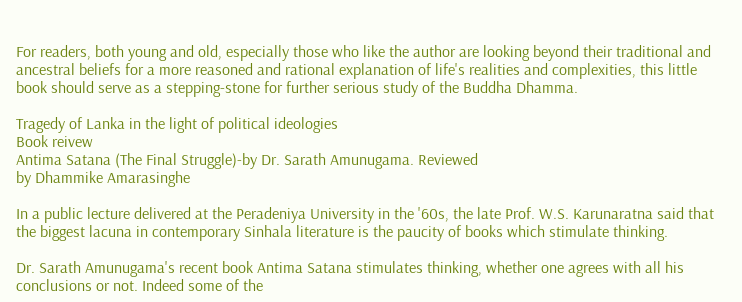For readers, both young and old, especially those who like the author are looking beyond their traditional and ancestral beliefs for a more reasoned and rational explanation of life's realities and complexities, this little book should serve as a stepping-stone for further serious study of the Buddha Dhamma.

Tragedy of Lanka in the light of political ideologies
Book reivew
Antima Satana (The Final Struggle)-by Dr. Sarath Amunugama. Reviewed
by Dhammike Amarasinghe

In a public lecture delivered at the Peradeniya University in the '60s, the late Prof. W.S. Karunaratna said that the biggest lacuna in contemporary Sinhala literature is the paucity of books which stimulate thinking.

Dr. Sarath Amunugama's recent book Antima Satana stimulates thinking, whether one agrees with all his conclusions or not. Indeed some of the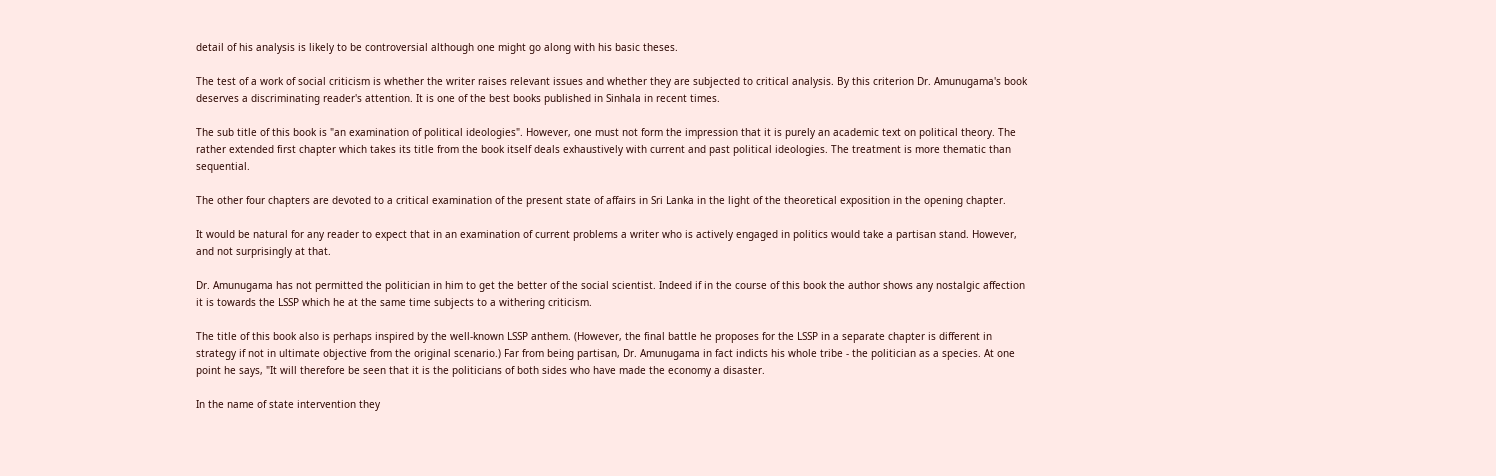detail of his analysis is likely to be controversial although one might go along with his basic theses.

The test of a work of social criticism is whether the writer raises relevant issues and whether they are subjected to critical analysis. By this criterion Dr. Amunugama's book deserves a discriminating reader's attention. It is one of the best books published in Sinhala in recent times.

The sub title of this book is "an examination of political ideologies". However, one must not form the impression that it is purely an academic text on political theory. The rather extended first chapter which takes its title from the book itself deals exhaustively with current and past political ideologies. The treatment is more thematic than sequential.

The other four chapters are devoted to a critical examination of the present state of affairs in Sri Lanka in the light of the theoretical exposition in the opening chapter.

It would be natural for any reader to expect that in an examination of current problems a writer who is actively engaged in politics would take a partisan stand. However, and not surprisingly at that.

Dr. Amunugama has not permitted the politician in him to get the better of the social scientist. Indeed if in the course of this book the author shows any nostalgic affection it is towards the LSSP which he at the same time subjects to a withering criticism.

The title of this book also is perhaps inspired by the well-known LSSP anthem. (However, the final battle he proposes for the LSSP in a separate chapter is different in strategy if not in ultimate objective from the original scenario.) Far from being partisan, Dr. Amunugama in fact indicts his whole tribe - the politician as a species. At one point he says, "It will therefore be seen that it is the politicians of both sides who have made the economy a disaster.

In the name of state intervention they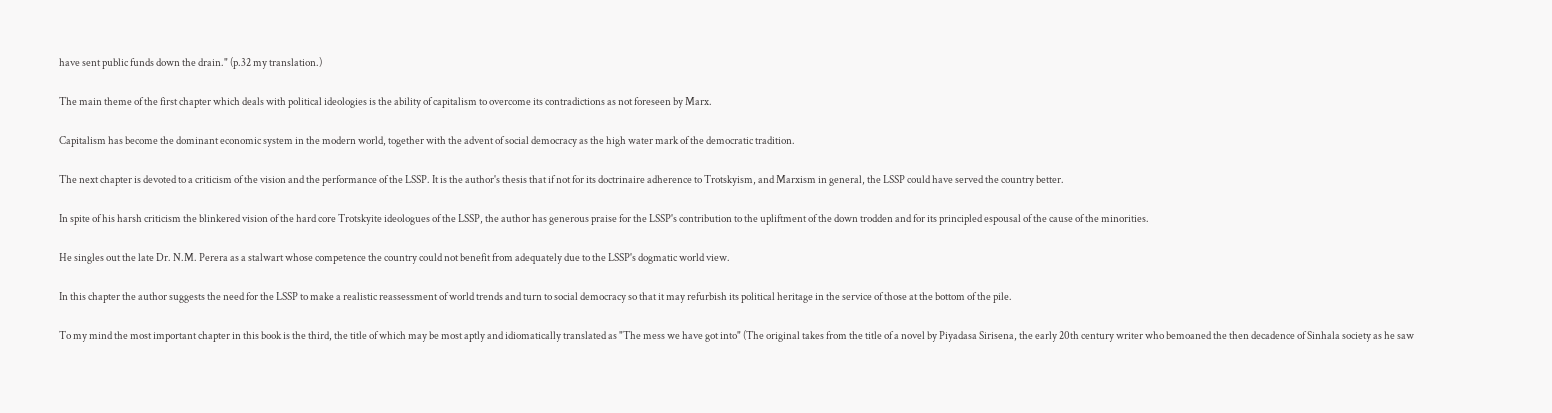have sent public funds down the drain." (p.32 my translation.)

The main theme of the first chapter which deals with political ideologies is the ability of capitalism to overcome its contradictions as not foreseen by Marx.

Capitalism has become the dominant economic system in the modern world, together with the advent of social democracy as the high water mark of the democratic tradition.

The next chapter is devoted to a criticism of the vision and the performance of the LSSP. It is the author's thesis that if not for its doctrinaire adherence to Trotskyism, and Marxism in general, the LSSP could have served the country better.

In spite of his harsh criticism the blinkered vision of the hard core Trotskyite ideologues of the LSSP, the author has generous praise for the LSSP's contribution to the upliftment of the down trodden and for its principled espousal of the cause of the minorities.

He singles out the late Dr. N.M. Perera as a stalwart whose competence the country could not benefit from adequately due to the LSSP's dogmatic world view.

In this chapter the author suggests the need for the LSSP to make a realistic reassessment of world trends and turn to social democracy so that it may refurbish its political heritage in the service of those at the bottom of the pile.

To my mind the most important chapter in this book is the third, the title of which may be most aptly and idiomatically translated as "The mess we have got into" (The original takes from the title of a novel by Piyadasa Sirisena, the early 20th century writer who bemoaned the then decadence of Sinhala society as he saw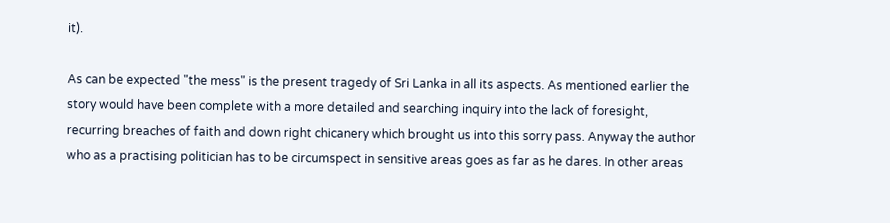it).

As can be expected "the mess" is the present tragedy of Sri Lanka in all its aspects. As mentioned earlier the story would have been complete with a more detailed and searching inquiry into the lack of foresight, recurring breaches of faith and down right chicanery which brought us into this sorry pass. Anyway the author who as a practising politician has to be circumspect in sensitive areas goes as far as he dares. In other areas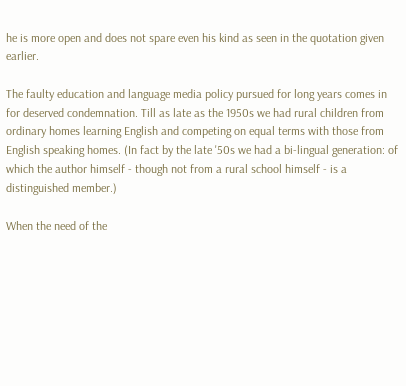he is more open and does not spare even his kind as seen in the quotation given earlier.

The faulty education and language media policy pursued for long years comes in for deserved condemnation. Till as late as the 1950s we had rural children from ordinary homes learning English and competing on equal terms with those from English speaking homes. (In fact by the late '50s we had a bi-lingual generation: of which the author himself - though not from a rural school himself - is a distinguished member.)

When the need of the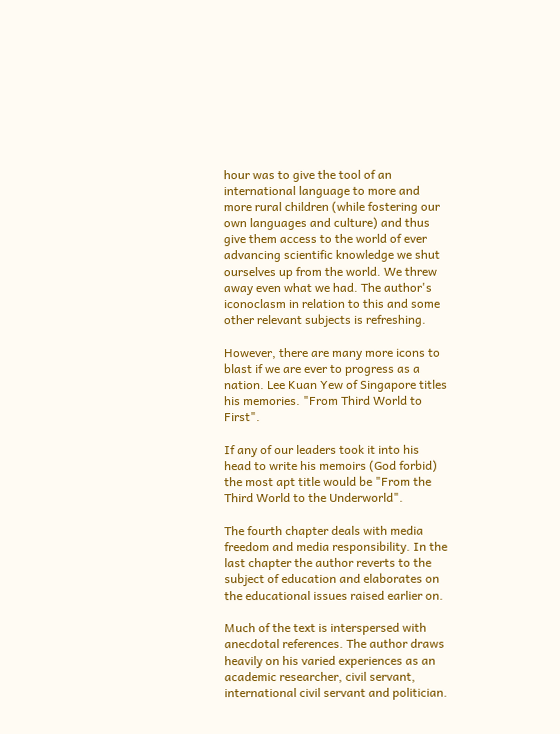hour was to give the tool of an international language to more and more rural children (while fostering our own languages and culture) and thus give them access to the world of ever advancing scientific knowledge we shut ourselves up from the world. We threw away even what we had. The author's iconoclasm in relation to this and some other relevant subjects is refreshing.

However, there are many more icons to blast if we are ever to progress as a nation. Lee Kuan Yew of Singapore titles his memories. "From Third World to First".

If any of our leaders took it into his head to write his memoirs (God forbid) the most apt title would be "From the Third World to the Underworld".

The fourth chapter deals with media freedom and media responsibility. In the last chapter the author reverts to the subject of education and elaborates on the educational issues raised earlier on.

Much of the text is interspersed with anecdotal references. The author draws heavily on his varied experiences as an academic researcher, civil servant, international civil servant and politician.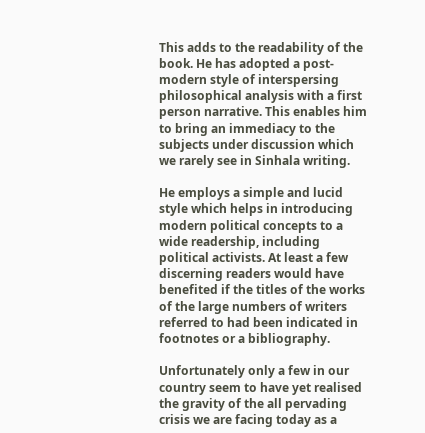This adds to the readability of the book. He has adopted a post-modern style of interspersing philosophical analysis with a first person narrative. This enables him to bring an immediacy to the subjects under discussion which we rarely see in Sinhala writing.

He employs a simple and lucid style which helps in introducing modern political concepts to a wide readership, including political activists. At least a few discerning readers would have benefited if the titles of the works of the large numbers of writers referred to had been indicated in footnotes or a bibliography.

Unfortunately only a few in our country seem to have yet realised the gravity of the all pervading crisis we are facing today as a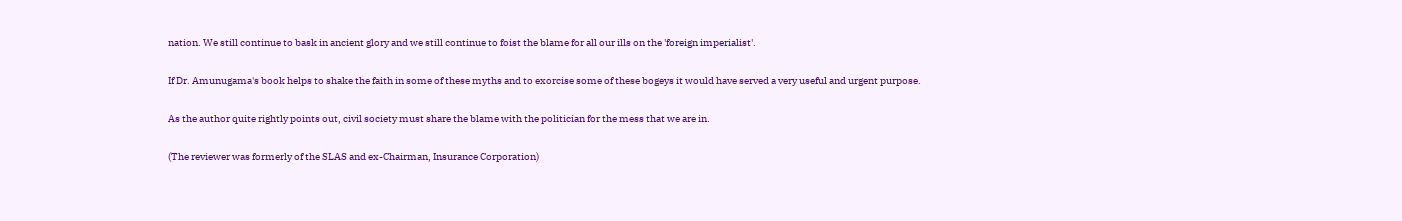nation. We still continue to bask in ancient glory and we still continue to foist the blame for all our ills on the 'foreign imperialist'.

If Dr. Amunugama's book helps to shake the faith in some of these myths and to exorcise some of these bogeys it would have served a very useful and urgent purpose.

As the author quite rightly points out, civil society must share the blame with the politician for the mess that we are in.

(The reviewer was formerly of the SLAS and ex-Chairman, Insurance Corporation)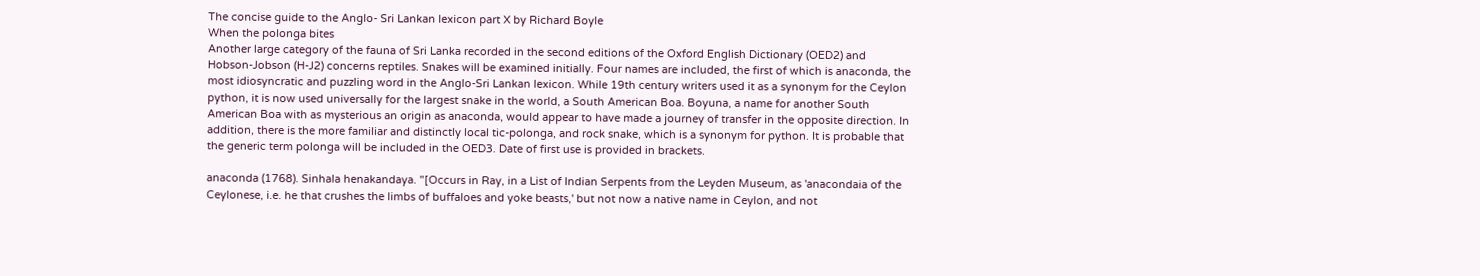The concise guide to the Anglo- Sri Lankan lexicon part X by Richard Boyle
When the polonga bites
Another large category of the fauna of Sri Lanka recorded in the second editions of the Oxford English Dictionary (OED2) and Hobson-Jobson (H-J2) concerns reptiles. Snakes will be examined initially. Four names are included, the first of which is anaconda, the most idiosyncratic and puzzling word in the Anglo-Sri Lankan lexicon. While 19th century writers used it as a synonym for the Ceylon python, it is now used universally for the largest snake in the world, a South American Boa. Boyuna, a name for another South American Boa with as mysterious an origin as anaconda, would appear to have made a journey of transfer in the opposite direction. In addition, there is the more familiar and distinctly local tic-polonga, and rock snake, which is a synonym for python. It is probable that the generic term polonga will be included in the OED3. Date of first use is provided in brackets.

anaconda (1768). Sinhala henakandaya. "[Occurs in Ray, in a List of Indian Serpents from the Leyden Museum, as 'anacondaia of the Ceylonese, i.e. he that crushes the limbs of buffaloes and yoke beasts,' but not now a native name in Ceylon, and not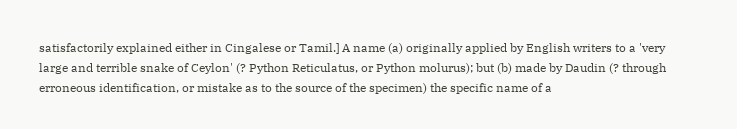satisfactorily explained either in Cingalese or Tamil.] A name (a) originally applied by English writers to a 'very large and terrible snake of Ceylon' (? Python Reticulatus, or Python molurus); but (b) made by Daudin (? through erroneous identification, or mistake as to the source of the specimen) the specific name of a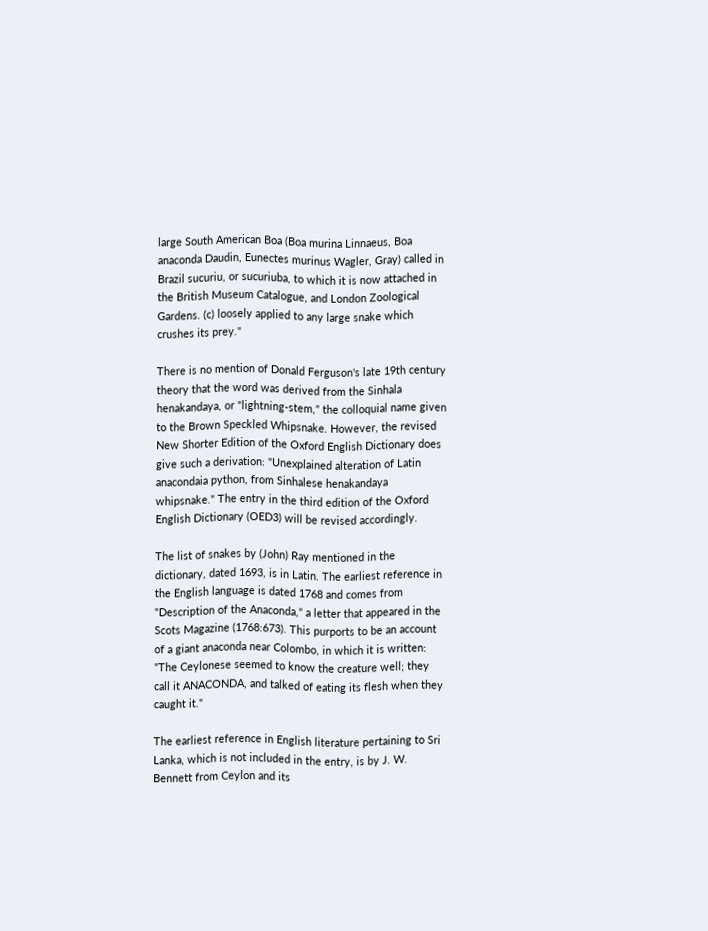large South American Boa (Boa murina Linnaeus, Boa anaconda Daudin, Eunectes murinus Wagler, Gray) called in Brazil sucuriu, or sucuriuba, to which it is now attached in the British Museum Catalogue, and London Zoological Gardens. (c) loosely applied to any large snake which crushes its prey."

There is no mention of Donald Ferguson's late 19th century theory that the word was derived from the Sinhala henakandaya, or "lightning-stem," the colloquial name given to the Brown Speckled Whipsnake. However, the revised New Shorter Edition of the Oxford English Dictionary does give such a derivation: "Unexplained alteration of Latin anacondaia python, from Sinhalese henakandaya whipsnake." The entry in the third edition of the Oxford English Dictionary (OED3) will be revised accordingly.

The list of snakes by (John) Ray mentioned in the dictionary, dated 1693, is in Latin. The earliest reference in the English language is dated 1768 and comes from "Description of the Anaconda," a letter that appeared in the Scots Magazine (1768:673). This purports to be an account of a giant anaconda near Colombo, in which it is written: "The Ceylonese seemed to know the creature well; they call it ANACONDA, and talked of eating its flesh when they caught it."

The earliest reference in English literature pertaining to Sri Lanka, which is not included in the entry, is by J. W. Bennett from Ceylon and its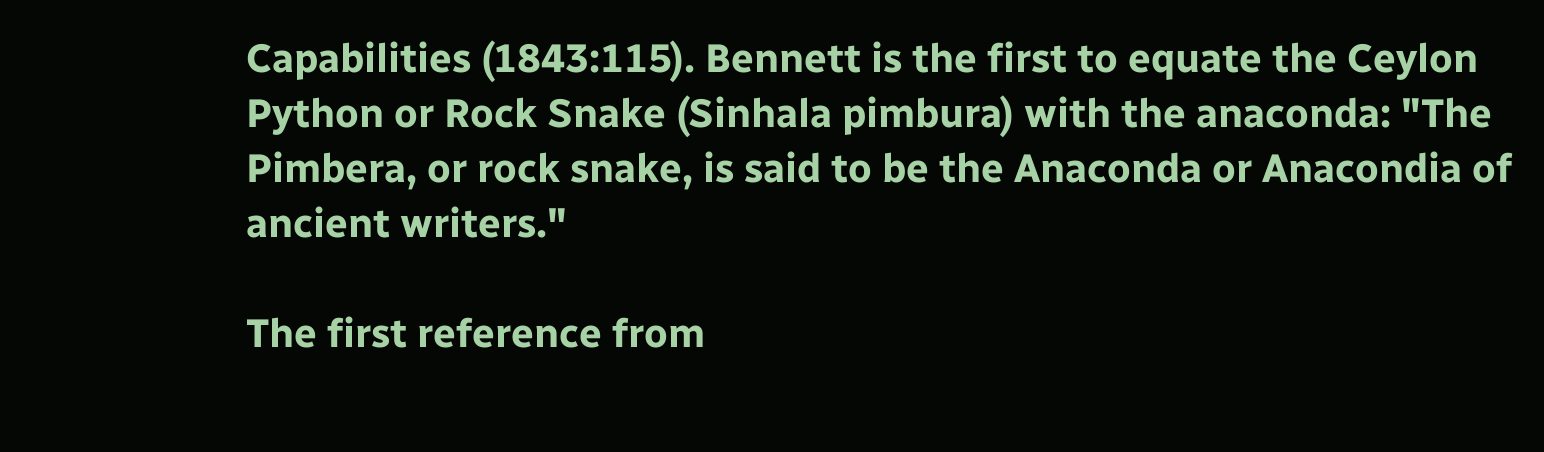Capabilities (1843:115). Bennett is the first to equate the Ceylon Python or Rock Snake (Sinhala pimbura) with the anaconda: "The Pimbera, or rock snake, is said to be the Anaconda or Anacondia of ancient writers."

The first reference from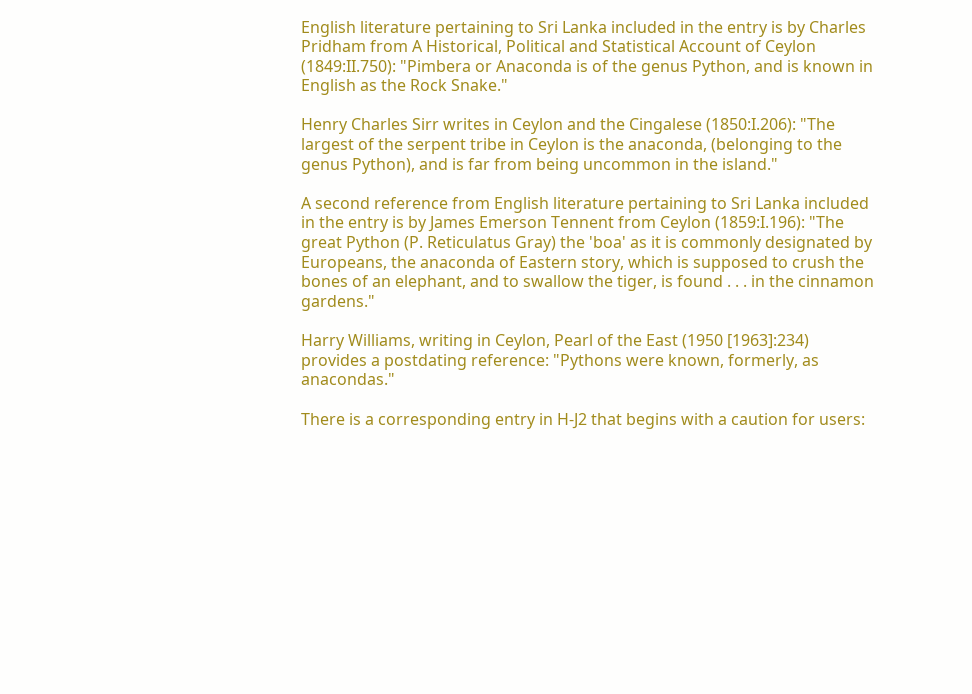English literature pertaining to Sri Lanka included in the entry is by Charles Pridham from A Historical, Political and Statistical Account of Ceylon (1849:II.750): "Pimbera or Anaconda is of the genus Python, and is known in English as the Rock Snake."

Henry Charles Sirr writes in Ceylon and the Cingalese (1850:I.206): "The largest of the serpent tribe in Ceylon is the anaconda, (belonging to the genus Python), and is far from being uncommon in the island."

A second reference from English literature pertaining to Sri Lanka included in the entry is by James Emerson Tennent from Ceylon (1859:I.196): "The great Python (P. Reticulatus Gray) the 'boa' as it is commonly designated by Europeans, the anaconda of Eastern story, which is supposed to crush the bones of an elephant, and to swallow the tiger, is found . . . in the cinnamon gardens."

Harry Williams, writing in Ceylon, Pearl of the East (1950 [1963]:234) provides a postdating reference: "Pythons were known, formerly, as anacondas."

There is a corresponding entry in H-J2 that begins with a caution for users: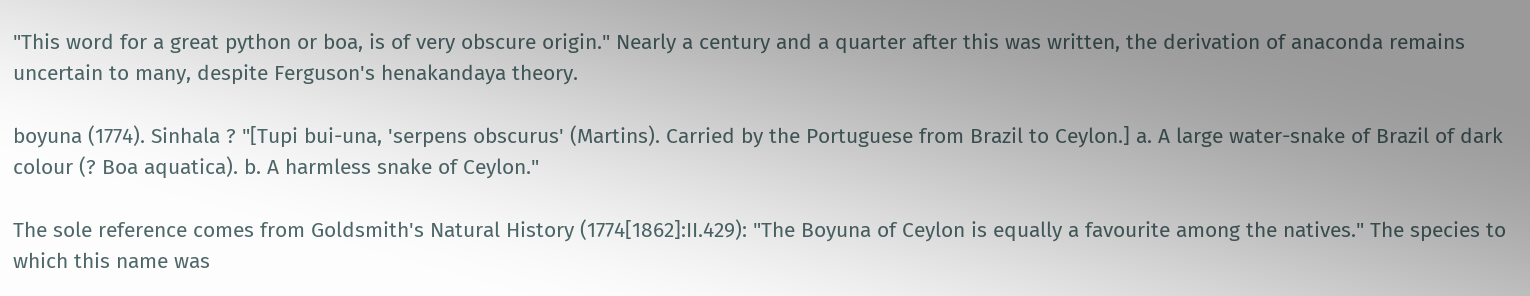"This word for a great python or boa, is of very obscure origin." Nearly a century and a quarter after this was written, the derivation of anaconda remains uncertain to many, despite Ferguson's henakandaya theory.

boyuna (1774). Sinhala ? "[Tupi bui-una, 'serpens obscurus' (Martins). Carried by the Portuguese from Brazil to Ceylon.] a. A large water-snake of Brazil of dark colour (? Boa aquatica). b. A harmless snake of Ceylon."

The sole reference comes from Goldsmith's Natural History (1774[1862]:II.429): "The Boyuna of Ceylon is equally a favourite among the natives." The species to which this name was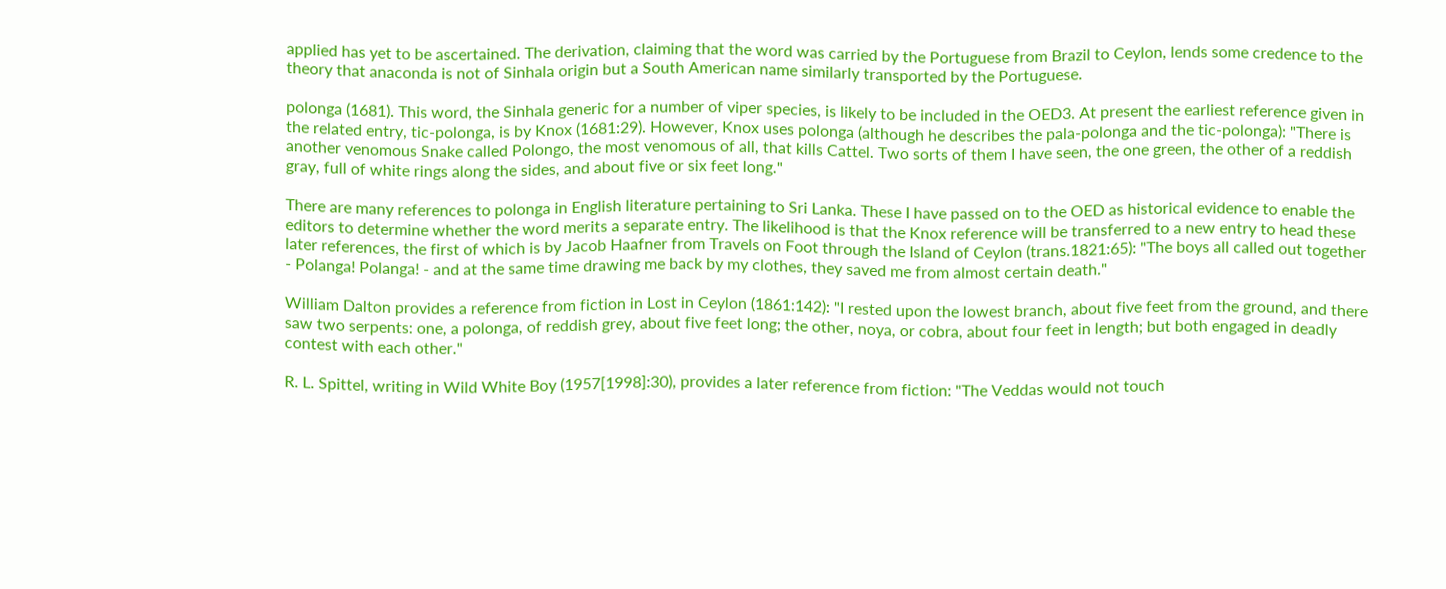applied has yet to be ascertained. The derivation, claiming that the word was carried by the Portuguese from Brazil to Ceylon, lends some credence to the theory that anaconda is not of Sinhala origin but a South American name similarly transported by the Portuguese.

polonga (1681). This word, the Sinhala generic for a number of viper species, is likely to be included in the OED3. At present the earliest reference given in the related entry, tic-polonga, is by Knox (1681:29). However, Knox uses polonga (although he describes the pala-polonga and the tic-polonga): "There is another venomous Snake called Polongo, the most venomous of all, that kills Cattel. Two sorts of them I have seen, the one green, the other of a reddish gray, full of white rings along the sides, and about five or six feet long."

There are many references to polonga in English literature pertaining to Sri Lanka. These I have passed on to the OED as historical evidence to enable the editors to determine whether the word merits a separate entry. The likelihood is that the Knox reference will be transferred to a new entry to head these later references, the first of which is by Jacob Haafner from Travels on Foot through the Island of Ceylon (trans.1821:65): "The boys all called out together - Polanga! Polanga! - and at the same time drawing me back by my clothes, they saved me from almost certain death."

William Dalton provides a reference from fiction in Lost in Ceylon (1861:142): "I rested upon the lowest branch, about five feet from the ground, and there saw two serpents: one, a polonga, of reddish grey, about five feet long; the other, noya, or cobra, about four feet in length; but both engaged in deadly contest with each other."

R. L. Spittel, writing in Wild White Boy (1957[1998]:30), provides a later reference from fiction: "The Veddas would not touch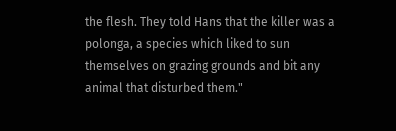the flesh. They told Hans that the killer was a polonga, a species which liked to sun themselves on grazing grounds and bit any animal that disturbed them."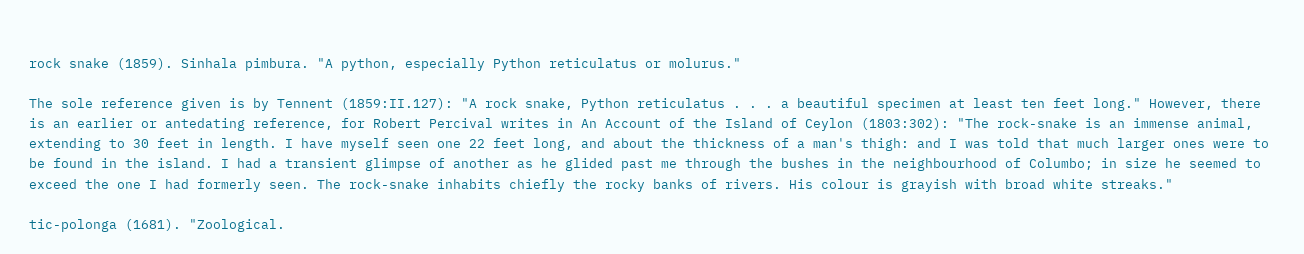rock snake (1859). Sinhala pimbura. "A python, especially Python reticulatus or molurus."

The sole reference given is by Tennent (1859:II.127): "A rock snake, Python reticulatus . . . a beautiful specimen at least ten feet long." However, there is an earlier or antedating reference, for Robert Percival writes in An Account of the Island of Ceylon (1803:302): "The rock-snake is an immense animal, extending to 30 feet in length. I have myself seen one 22 feet long, and about the thickness of a man's thigh: and I was told that much larger ones were to be found in the island. I had a transient glimpse of another as he glided past me through the bushes in the neighbourhood of Columbo; in size he seemed to exceed the one I had formerly seen. The rock-snake inhabits chiefly the rocky banks of rivers. His colour is grayish with broad white streaks."

tic-polonga (1681). "Zoological.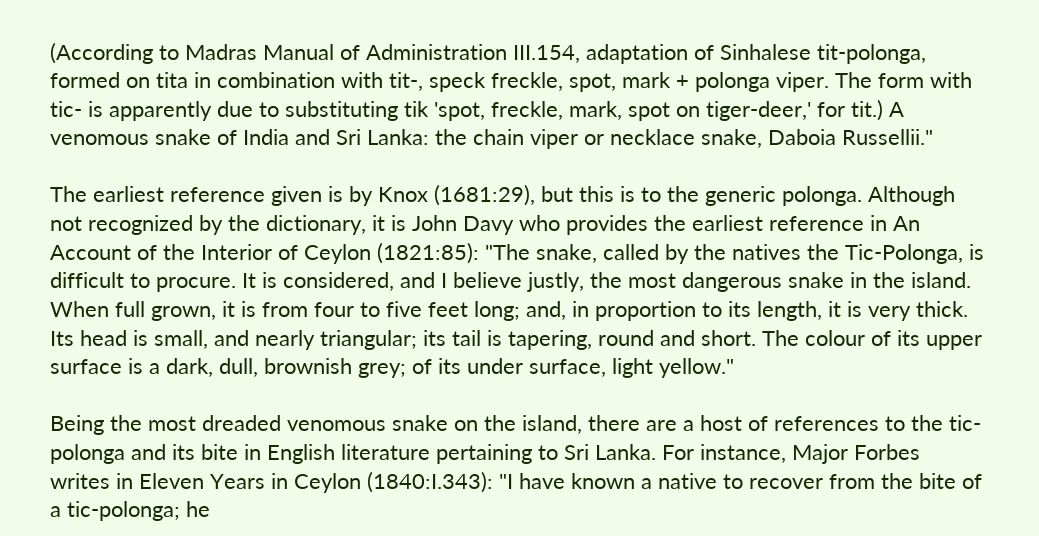(According to Madras Manual of Administration III.154, adaptation of Sinhalese tit-polonga, formed on tita in combination with tit-, speck freckle, spot, mark + polonga viper. The form with tic- is apparently due to substituting tik 'spot, freckle, mark, spot on tiger-deer,' for tit.) A venomous snake of India and Sri Lanka: the chain viper or necklace snake, Daboia Russellii."

The earliest reference given is by Knox (1681:29), but this is to the generic polonga. Although not recognized by the dictionary, it is John Davy who provides the earliest reference in An Account of the Interior of Ceylon (1821:85): "The snake, called by the natives the Tic-Polonga, is difficult to procure. It is considered, and I believe justly, the most dangerous snake in the island. When full grown, it is from four to five feet long; and, in proportion to its length, it is very thick. Its head is small, and nearly triangular; its tail is tapering, round and short. The colour of its upper surface is a dark, dull, brownish grey; of its under surface, light yellow."

Being the most dreaded venomous snake on the island, there are a host of references to the tic-polonga and its bite in English literature pertaining to Sri Lanka. For instance, Major Forbes writes in Eleven Years in Ceylon (1840:I.343): "I have known a native to recover from the bite of a tic-polonga; he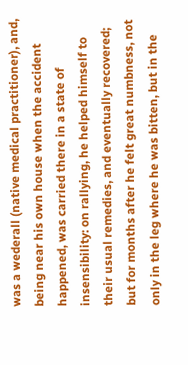was a wederall (native medical practitioner), and, being near his own house when the accident happened, was carried there in a state of insensibility: on rallying, he helped himself to their usual remedies, and eventually recovered; but for months after he felt great numbness, not only in the leg where he was bitten, but in the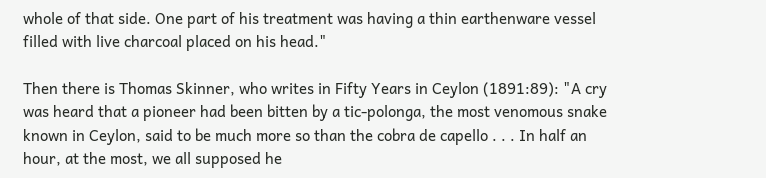whole of that side. One part of his treatment was having a thin earthenware vessel filled with live charcoal placed on his head."

Then there is Thomas Skinner, who writes in Fifty Years in Ceylon (1891:89): "A cry was heard that a pioneer had been bitten by a tic-polonga, the most venomous snake known in Ceylon, said to be much more so than the cobra de capello . . . In half an hour, at the most, we all supposed he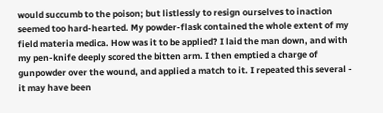would succumb to the poison; but listlessly to resign ourselves to inaction seemed too hard-hearted. My powder-flask contained the whole extent of my field materia medica. How was it to be applied? I laid the man down, and with my pen-knife deeply scored the bitten arm. I then emptied a charge of gunpowder over the wound, and applied a match to it. I repeated this several - it may have been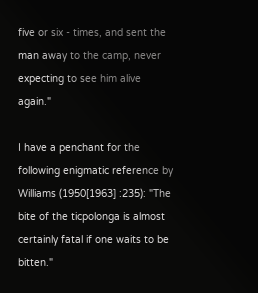five or six - times, and sent the man away to the camp, never expecting to see him alive again."

I have a penchant for the following enigmatic reference by Williams (1950[1963] :235): "The bite of the ticpolonga is almost certainly fatal if one waits to be bitten."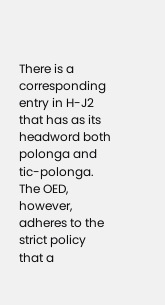There is a corresponding entry in H-J2 that has as its headword both polonga and tic-polonga. The OED, however, adheres to the strict policy that a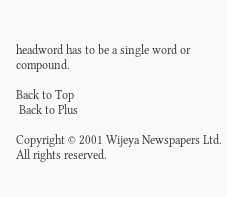headword has to be a single word or compound.

Back to Top
 Back to Plus

Copyright © 2001 Wijeya Newspapers Ltd. All rights reserved.